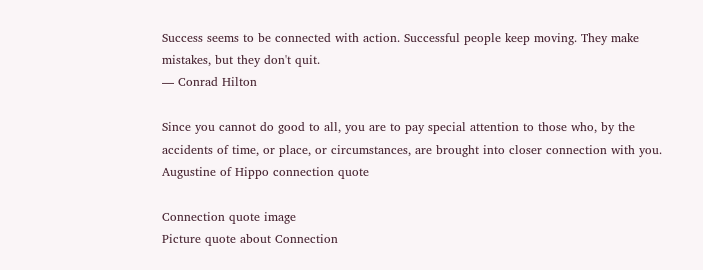Success seems to be connected with action. Successful people keep moving. They make mistakes, but they don't quit.
— Conrad Hilton

Since you cannot do good to all, you are to pay special attention to those who, by the accidents of time, or place, or circumstances, are brought into closer connection with you.
Augustine of Hippo connection quote

Connection quote image
Picture quote about Connection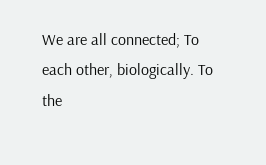We are all connected; To each other, biologically. To the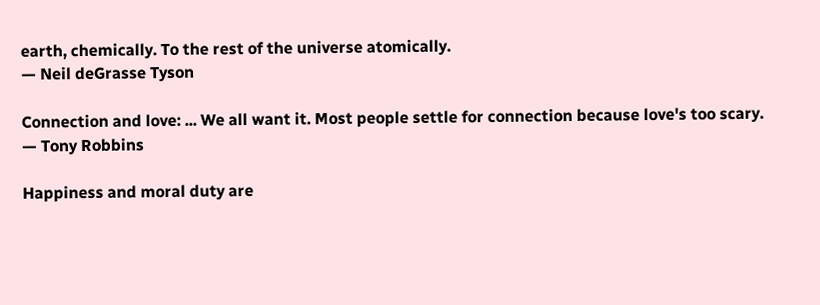earth, chemically. To the rest of the universe atomically.
— Neil deGrasse Tyson

Connection and love: ... We all want it. Most people settle for connection because love's too scary.
— Tony Robbins

Happiness and moral duty are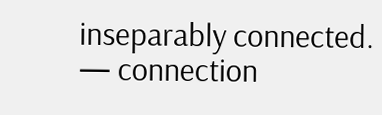inseparably connected.
— connection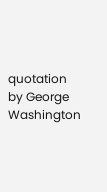quotation by George Washington